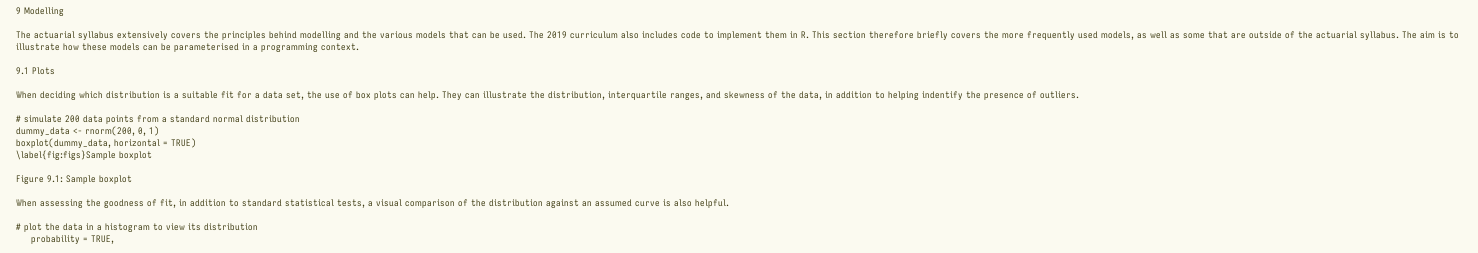9 Modelling

The actuarial syllabus extensively covers the principles behind modelling and the various models that can be used. The 2019 curriculum also includes code to implement them in R. This section therefore briefly covers the more frequently used models, as well as some that are outside of the actuarial syllabus. The aim is to illustrate how these models can be parameterised in a programming context.

9.1 Plots

When deciding which distribution is a suitable fit for a data set, the use of box plots can help. They can illustrate the distribution, interquartile ranges, and skewness of the data, in addition to helping indentify the presence of outliers.

# simulate 200 data points from a standard normal distribution
dummy_data <- rnorm(200, 0, 1)
boxplot(dummy_data, horizontal = TRUE)
\label{fig:figs}Sample boxplot

Figure 9.1: Sample boxplot

When assessing the goodness of fit, in addition to standard statistical tests, a visual comparison of the distribution against an assumed curve is also helpful.

# plot the data in a histogram to view its distribution
     probability = TRUE,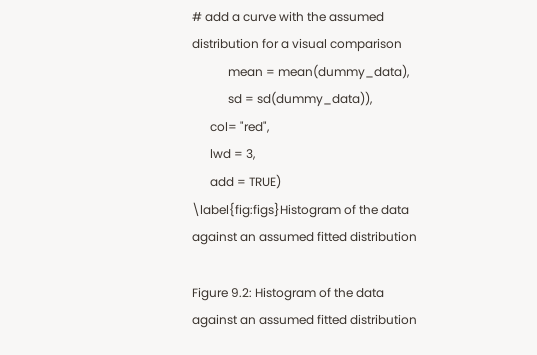# add a curve with the assumed distribution for a visual comparison
            mean = mean(dummy_data),
            sd = sd(dummy_data)),
      col= "red",
      lwd = 3,
      add = TRUE)
\label{fig:figs}Histogram of the data against an assumed fitted distribution

Figure 9.2: Histogram of the data against an assumed fitted distribution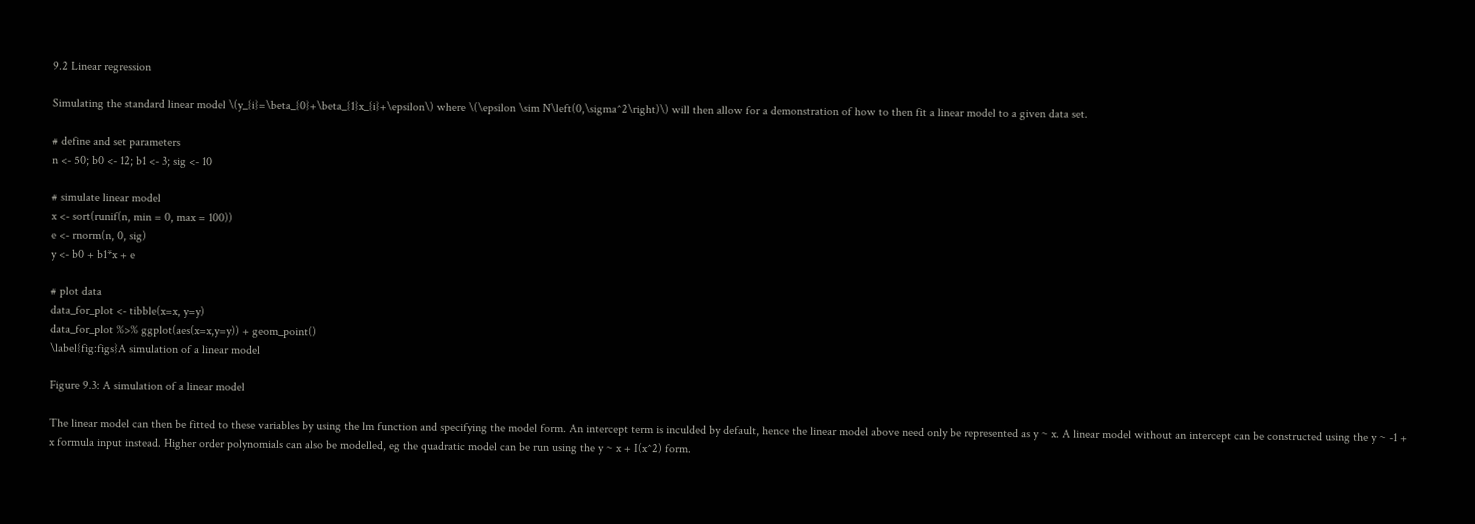9.2 Linear regression

Simulating the standard linear model \(y_{i}=\beta_{0}+\beta_{1}x_{i}+\epsilon\) where \(\epsilon \sim N\left(0,\sigma^2\right)\) will then allow for a demonstration of how to then fit a linear model to a given data set.

# define and set parameters
n <- 50; b0 <- 12; b1 <- 3; sig <- 10

# simulate linear model
x <- sort(runif(n, min = 0, max = 100))
e <- rnorm(n, 0, sig)
y <- b0 + b1*x + e

# plot data
data_for_plot <- tibble(x=x, y=y)
data_for_plot %>% ggplot(aes(x=x,y=y)) + geom_point()
\label{fig:figs}A simulation of a linear model

Figure 9.3: A simulation of a linear model

The linear model can then be fitted to these variables by using the lm function and specifying the model form. An intercept term is inculded by default, hence the linear model above need only be represented as y ~ x. A linear model without an intercept can be constructed using the y ~ -1 + x formula input instead. Higher order polynomials can also be modelled, eg the quadratic model can be run using the y ~ x + I(x^2) form.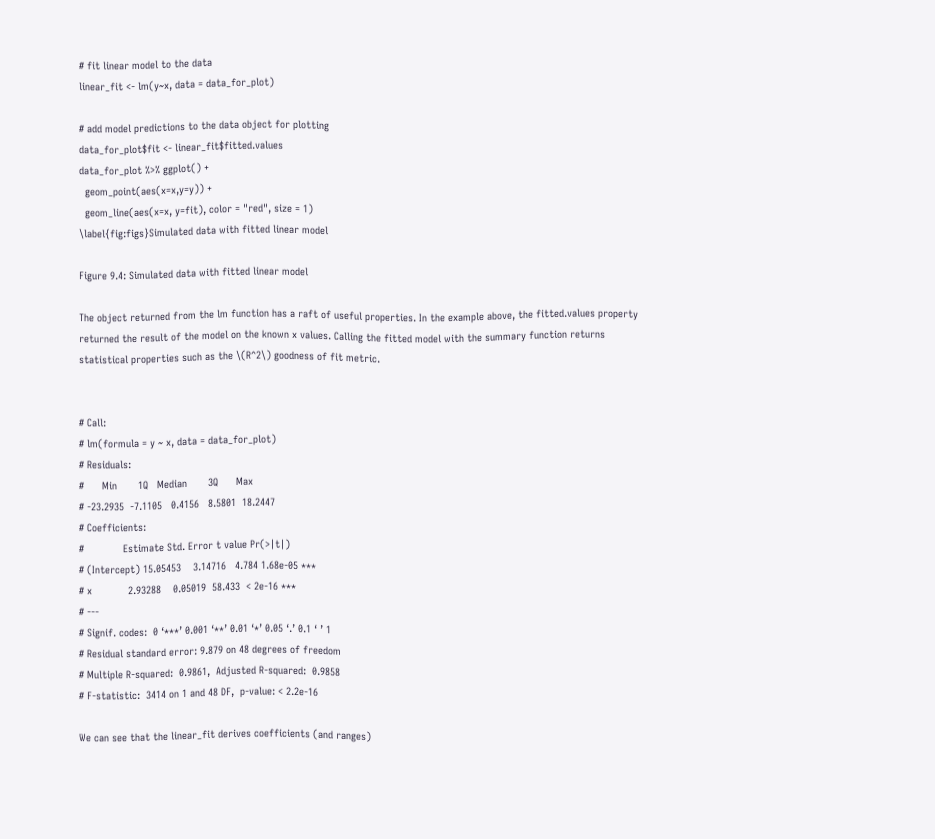# fit linear model to the data
linear_fit <- lm(y~x, data = data_for_plot)

# add model predictions to the data object for plotting
data_for_plot$fit <- linear_fit$fitted.values
data_for_plot %>% ggplot() +
  geom_point(aes(x=x,y=y)) +
  geom_line(aes(x=x, y=fit), color = "red", size = 1)
\label{fig:figs}Simulated data with fitted linear model

Figure 9.4: Simulated data with fitted linear model

The object returned from the lm function has a raft of useful properties. In the example above, the fitted.values property returned the result of the model on the known x values. Calling the fitted model with the summary function returns statistical properties such as the \(R^2\) goodness of fit metric.


# Call:
# lm(formula = y ~ x, data = data_for_plot)
# Residuals:
#      Min       1Q   Median       3Q      Max
# -23.2935  -7.1105   0.4156   8.5801  18.2447
# Coefficients:
#             Estimate Std. Error t value Pr(>|t|)
# (Intercept) 15.05453    3.14716   4.784 1.68e-05 ***
# x            2.93288    0.05019  58.433  < 2e-16 ***
# ---
# Signif. codes:  0 ‘***’ 0.001 ‘**’ 0.01 ‘*’ 0.05 ‘.’ 0.1 ‘ ’ 1
# Residual standard error: 9.879 on 48 degrees of freedom
# Multiple R-squared:  0.9861,  Adjusted R-squared:  0.9858
# F-statistic:  3414 on 1 and 48 DF,  p-value: < 2.2e-16

We can see that the linear_fit derives coefficients (and ranges)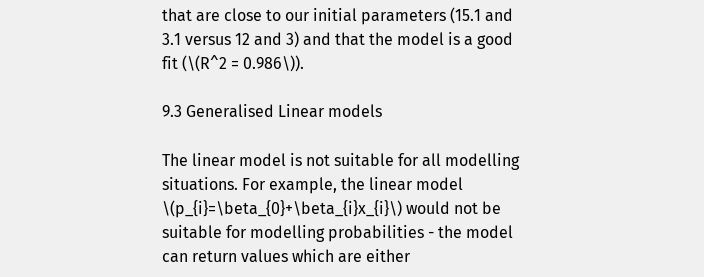that are close to our initial parameters (15.1 and 3.1 versus 12 and 3) and that the model is a good fit (\(R^2 = 0.986\)).

9.3 Generalised Linear models

The linear model is not suitable for all modelling situations. For example, the linear model \(p_{i}=\beta_{0}+\beta_{i}x_{i}\) would not be suitable for modelling probabilities - the model can return values which are either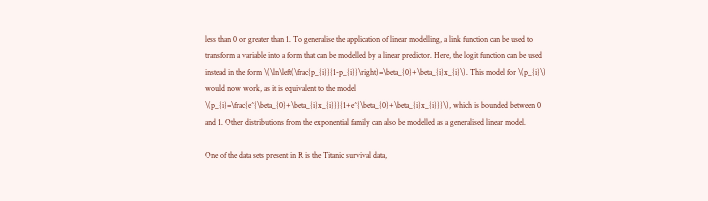less than 0 or greater than 1. To generalise the application of linear modelling, a link function can be used to transform a variable into a form that can be modelled by a linear predictor. Here, the logit function can be used instead in the form \(\ln\left(\frac{p_{i}}{1-p_{i}}\right)=\beta_{0}+\beta_{i}x_{i}\). This model for \(p_{i}\) would now work, as it is equivalent to the model \(p_{i}=\frac{e^{\beta_{0}+\beta_{i}x_{i}}}{1+e^{\beta_{0}+\beta_{i}x_{i}}}\), which is bounded between 0 and 1. Other distributions from the exponential family can also be modelled as a generalised linear model.

One of the data sets present in R is the Titanic survival data,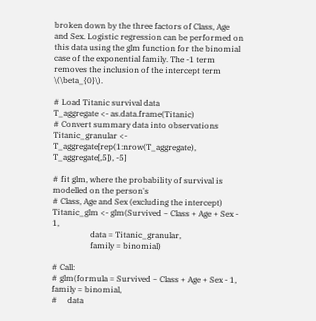broken down by the three factors of Class, Age and Sex. Logistic regression can be performed on this data using the glm function for the binomial case of the exponential family. The -1 term removes the inclusion of the intercept term \(\beta_{0}\).

# Load Titanic survival data
T_aggregate <- as.data.frame(Titanic)
# Convert summary data into observations
Titanic_granular <- T_aggregate[rep(1:nrow(T_aggregate), T_aggregate[,5]), -5]

# fit glm, where the probability of survival is modelled on the person's
# Class, Age and Sex (excluding the intercept)
Titanic_glm <- glm(Survived ~ Class + Age + Sex - 1,
                   data = Titanic_granular,
                   family = binomial)

# Call:
# glm(formula = Survived ~ Class + Age + Sex - 1, family = binomial,
#     data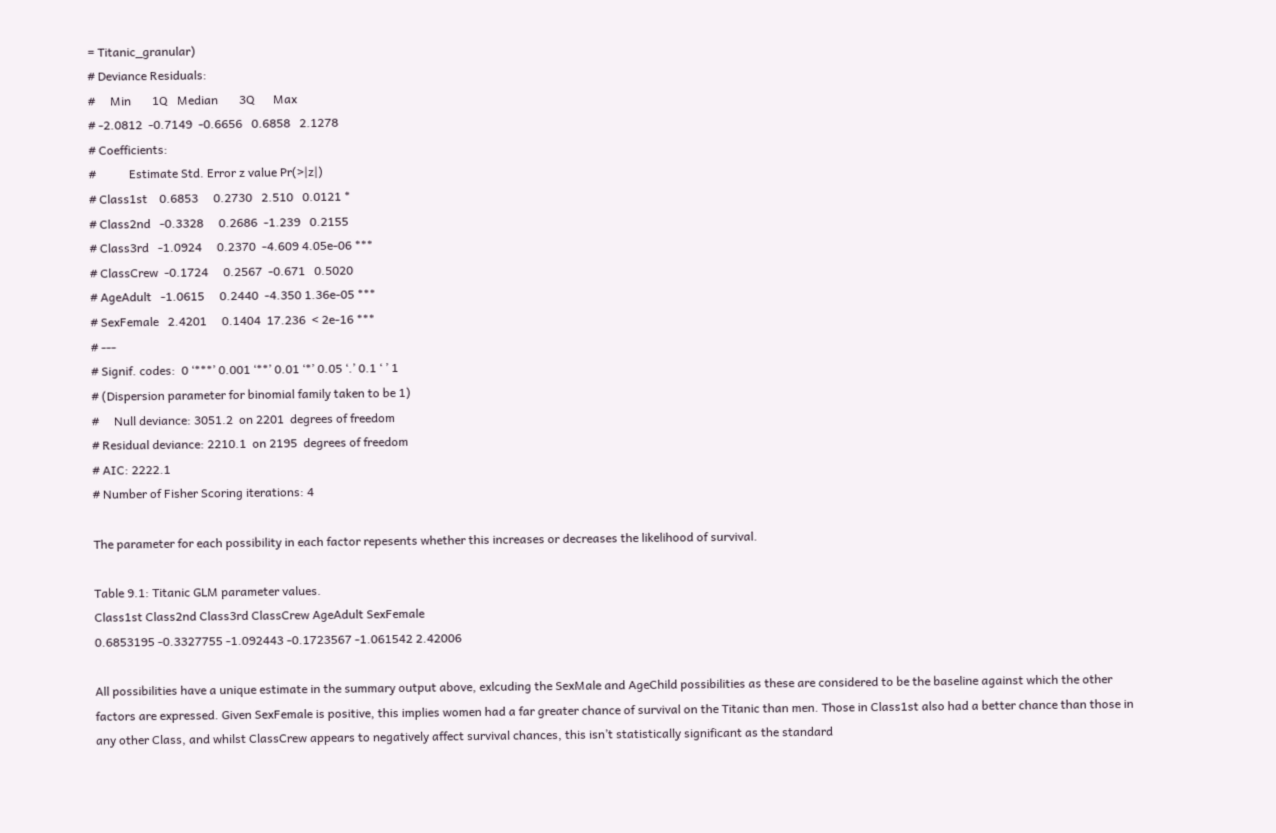= Titanic_granular)
# Deviance Residuals:
#     Min       1Q   Median       3Q      Max
# -2.0812  -0.7149  -0.6656   0.6858   2.1278
# Coefficients:
#           Estimate Std. Error z value Pr(>|z|)
# Class1st    0.6853     0.2730   2.510   0.0121 *
# Class2nd   -0.3328     0.2686  -1.239   0.2155
# Class3rd   -1.0924     0.2370  -4.609 4.05e-06 ***
# ClassCrew  -0.1724     0.2567  -0.671   0.5020
# AgeAdult   -1.0615     0.2440  -4.350 1.36e-05 ***
# SexFemale   2.4201     0.1404  17.236  < 2e-16 ***
# ---
# Signif. codes:  0 ‘***’ 0.001 ‘**’ 0.01 ‘*’ 0.05 ‘.’ 0.1 ‘ ’ 1
# (Dispersion parameter for binomial family taken to be 1)
#     Null deviance: 3051.2  on 2201  degrees of freedom
# Residual deviance: 2210.1  on 2195  degrees of freedom
# AIC: 2222.1
# Number of Fisher Scoring iterations: 4

The parameter for each possibility in each factor repesents whether this increases or decreases the likelihood of survival.

Table 9.1: Titanic GLM parameter values.
Class1st Class2nd Class3rd ClassCrew AgeAdult SexFemale
0.6853195 -0.3327755 -1.092443 -0.1723567 -1.061542 2.42006

All possibilities have a unique estimate in the summary output above, exlcuding the SexMale and AgeChild possibilities as these are considered to be the baseline against which the other factors are expressed. Given SexFemale is positive, this implies women had a far greater chance of survival on the Titanic than men. Those in Class1st also had a better chance than those in any other Class, and whilst ClassCrew appears to negatively affect survival chances, this isn’t statistically significant as the standard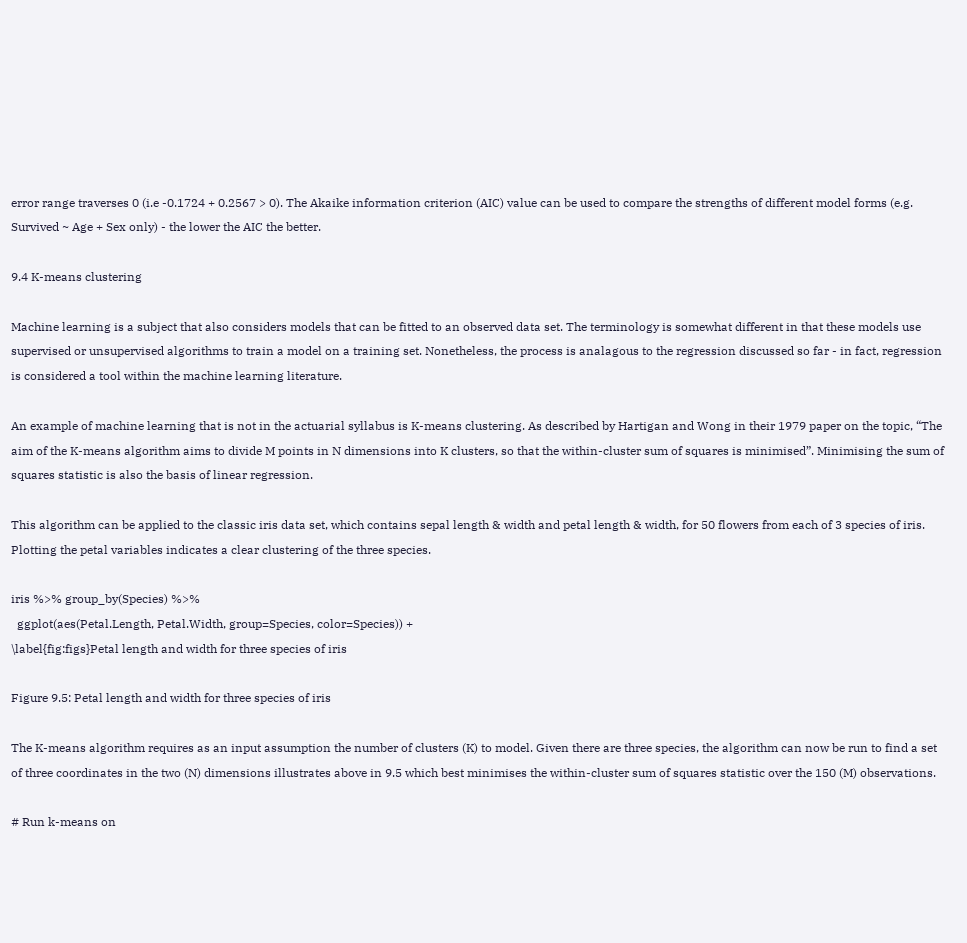error range traverses 0 (i.e -0.1724 + 0.2567 > 0). The Akaike information criterion (AIC) value can be used to compare the strengths of different model forms (e.g. Survived ~ Age + Sex only) - the lower the AIC the better.

9.4 K-means clustering

Machine learning is a subject that also considers models that can be fitted to an observed data set. The terminology is somewhat different in that these models use supervised or unsupervised algorithms to train a model on a training set. Nonetheless, the process is analagous to the regression discussed so far - in fact, regression is considered a tool within the machine learning literature.

An example of machine learning that is not in the actuarial syllabus is K-means clustering. As described by Hartigan and Wong in their 1979 paper on the topic, “The aim of the K-means algorithm aims to divide M points in N dimensions into K clusters, so that the within-cluster sum of squares is minimised”. Minimising the sum of squares statistic is also the basis of linear regression.

This algorithm can be applied to the classic iris data set, which contains sepal length & width and petal length & width, for 50 flowers from each of 3 species of iris. Plotting the petal variables indicates a clear clustering of the three species.

iris %>% group_by(Species) %>%
  ggplot(aes(Petal.Length, Petal.Width, group=Species, color=Species)) +
\label{fig:figs}Petal length and width for three species of iris

Figure 9.5: Petal length and width for three species of iris

The K-means algorithm requires as an input assumption the number of clusters (K) to model. Given there are three species, the algorithm can now be run to find a set of three coordinates in the two (N) dimensions illustrates above in 9.5 which best minimises the within-cluster sum of squares statistic over the 150 (M) observations.

# Run k-means on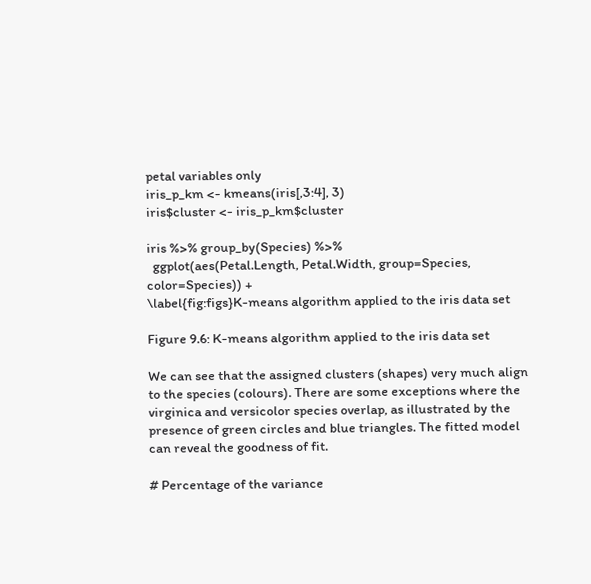petal variables only
iris_p_km <- kmeans(iris[,3:4], 3)
iris$cluster <- iris_p_km$cluster

iris %>% group_by(Species) %>%
  ggplot(aes(Petal.Length, Petal.Width, group=Species, color=Species)) +
\label{fig:figs}K-means algorithm applied to the iris data set

Figure 9.6: K-means algorithm applied to the iris data set

We can see that the assigned clusters (shapes) very much align to the species (colours). There are some exceptions where the virginica and versicolor species overlap, as illustrated by the presence of green circles and blue triangles. The fitted model can reveal the goodness of fit.

# Percentage of the variance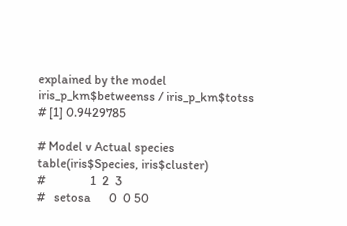explained by the model
iris_p_km$betweenss / iris_p_km$totss
# [1] 0.9429785

# Model v Actual species
table(iris$Species, iris$cluster)
#               1  2  3
#   setosa      0  0 50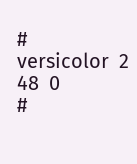#   versicolor  2 48  0
#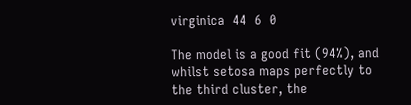virginica  44  6  0

The model is a good fit (94%), and whilst setosa maps perfectly to the third cluster, the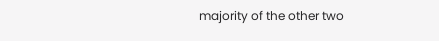majority of the other two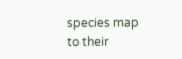species map to their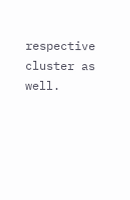respective cluster as well.